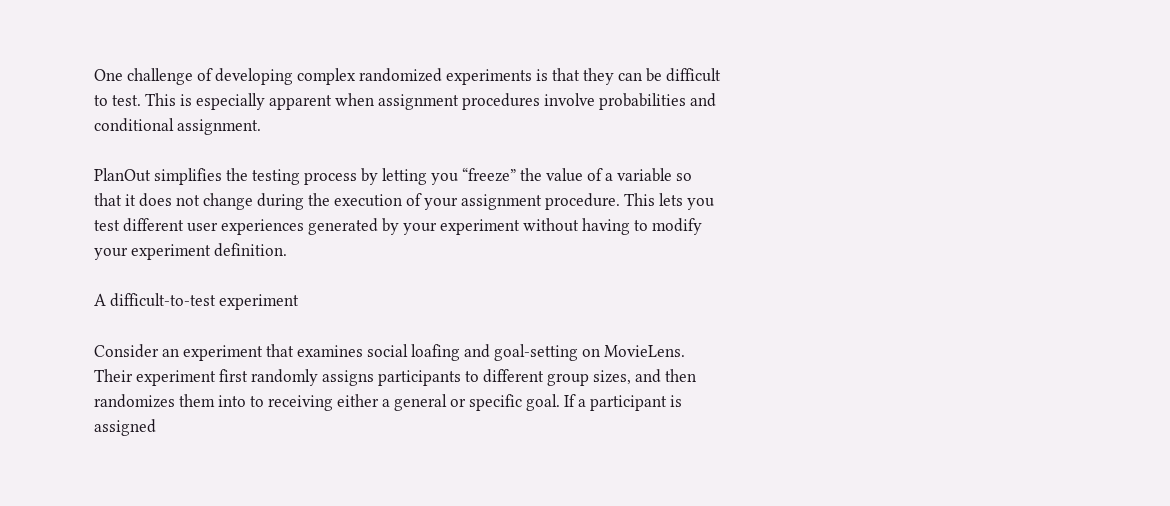One challenge of developing complex randomized experiments is that they can be difficult to test. This is especially apparent when assignment procedures involve probabilities and conditional assignment.

PlanOut simplifies the testing process by letting you “freeze” the value of a variable so that it does not change during the execution of your assignment procedure. This lets you test different user experiences generated by your experiment without having to modify your experiment definition.

A difficult-to-test experiment

Consider an experiment that examines social loafing and goal-setting on MovieLens. Their experiment first randomly assigns participants to different group sizes, and then randomizes them into to receiving either a general or specific goal. If a participant is assigned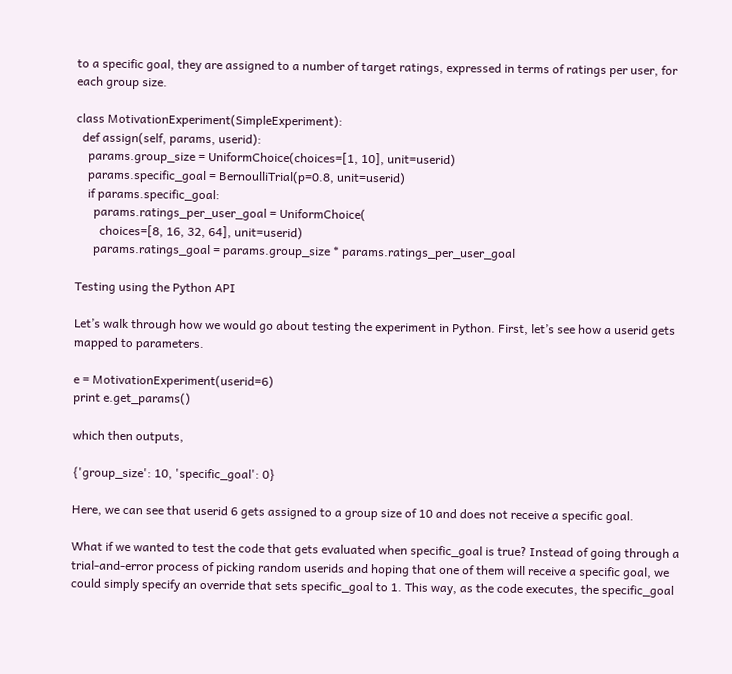to a specific goal, they are assigned to a number of target ratings, expressed in terms of ratings per user, for each group size.

class MotivationExperiment(SimpleExperiment):
  def assign(self, params, userid):
    params.group_size = UniformChoice(choices=[1, 10], unit=userid)
    params.specific_goal = BernoulliTrial(p=0.8, unit=userid)
    if params.specific_goal:
      params.ratings_per_user_goal = UniformChoice(
        choices=[8, 16, 32, 64], unit=userid)
      params.ratings_goal = params.group_size * params.ratings_per_user_goal

Testing using the Python API

Let’s walk through how we would go about testing the experiment in Python. First, let’s see how a userid gets mapped to parameters.

e = MotivationExperiment(userid=6)
print e.get_params()

which then outputs,

{'group_size': 10, 'specific_goal': 0}

Here, we can see that userid 6 gets assigned to a group size of 10 and does not receive a specific goal.

What if we wanted to test the code that gets evaluated when specific_goal is true? Instead of going through a trial-and-error process of picking random userids and hoping that one of them will receive a specific goal, we could simply specify an override that sets specific_goal to 1. This way, as the code executes, the specific_goal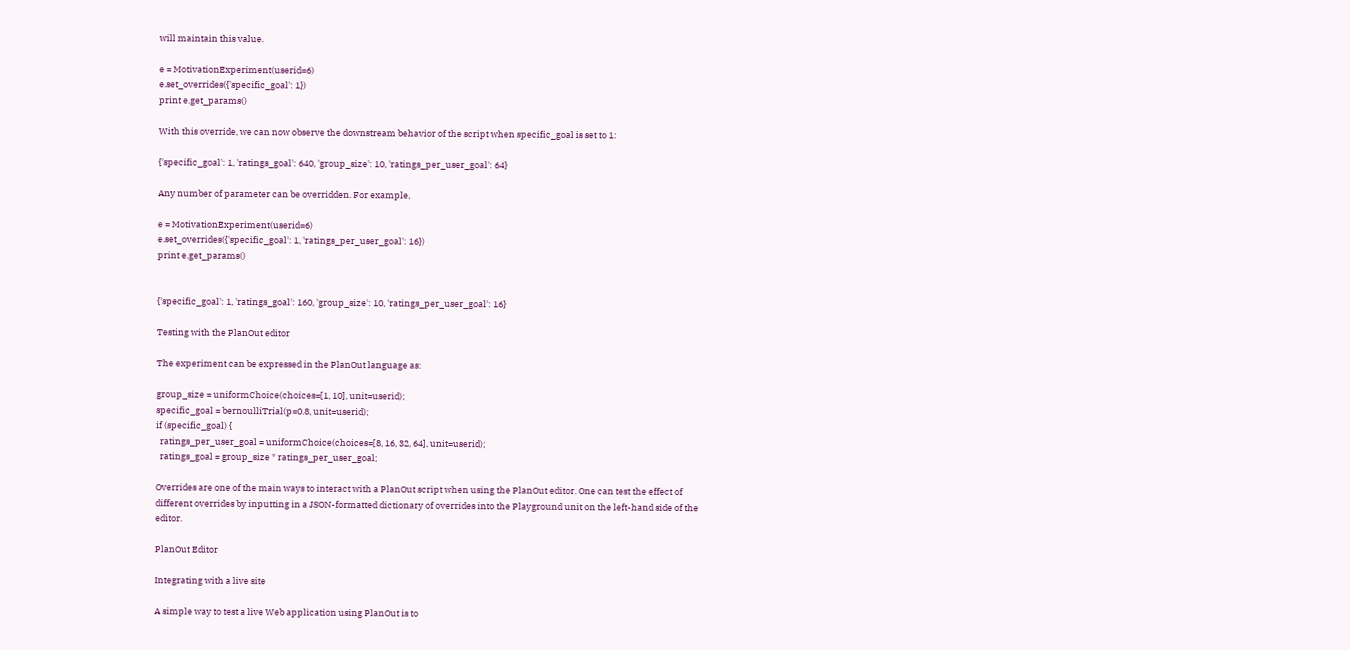will maintain this value.

e = MotivationExperiment(userid=6)
e.set_overrides({'specific_goal': 1})
print e.get_params()

With this override, we can now observe the downstream behavior of the script when specific_goal is set to 1:

{'specific_goal': 1, 'ratings_goal': 640, 'group_size': 10, 'ratings_per_user_goal': 64}

Any number of parameter can be overridden. For example,

e = MotivationExperiment(userid=6)
e.set_overrides({'specific_goal': 1, 'ratings_per_user_goal': 16})
print e.get_params()


{'specific_goal': 1, 'ratings_goal': 160, 'group_size': 10, 'ratings_per_user_goal': 16}

Testing with the PlanOut editor

The experiment can be expressed in the PlanOut language as:

group_size = uniformChoice(choices=[1, 10], unit=userid);
specific_goal = bernoulliTrial(p=0.8, unit=userid);
if (specific_goal) {
  ratings_per_user_goal = uniformChoice(choices=[8, 16, 32, 64], unit=userid);
  ratings_goal = group_size * ratings_per_user_goal;

Overrides are one of the main ways to interact with a PlanOut script when using the PlanOut editor. One can test the effect of different overrides by inputting in a JSON-formatted dictionary of overrides into the Playground unit on the left-hand side of the editor.

PlanOut Editor

Integrating with a live site

A simple way to test a live Web application using PlanOut is to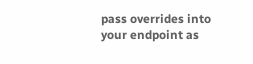pass overrides into your endpoint as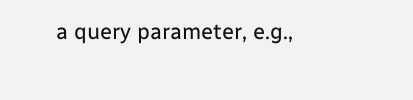a query parameter, e.g.,